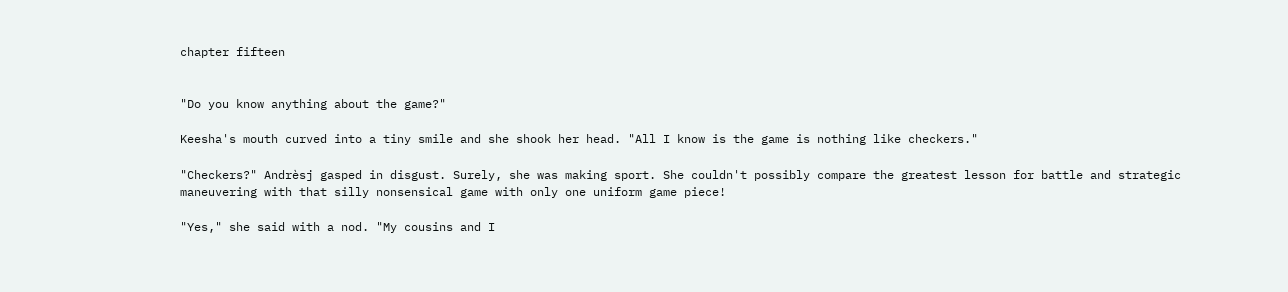chapter fifteen


"Do you know anything about the game?"

Keesha's mouth curved into a tiny smile and she shook her head. "All I know is the game is nothing like checkers."

"Checkers?" Andrèsj gasped in disgust. Surely, she was making sport. She couldn't possibly compare the greatest lesson for battle and strategic maneuvering with that silly nonsensical game with only one uniform game piece!

"Yes," she said with a nod. "My cousins and I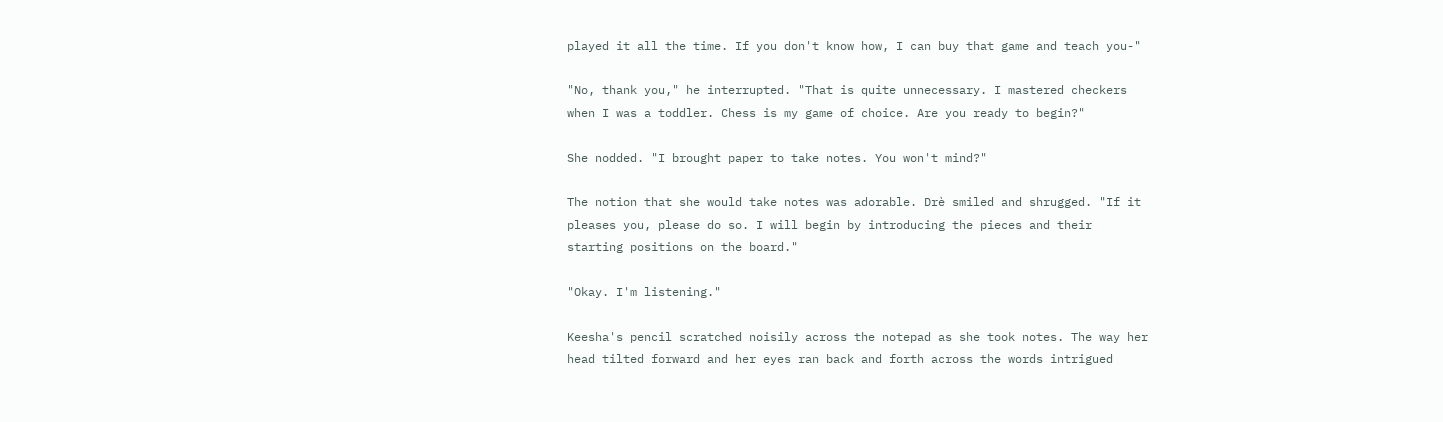played it all the time. If you don't know how, I can buy that game and teach you-"

"No, thank you," he interrupted. "That is quite unnecessary. I mastered checkers when I was a toddler. Chess is my game of choice. Are you ready to begin?"

She nodded. "I brought paper to take notes. You won't mind?"

The notion that she would take notes was adorable. Drè smiled and shrugged. "If it pleases you, please do so. I will begin by introducing the pieces and their starting positions on the board."

"Okay. I'm listening."

Keesha's pencil scratched noisily across the notepad as she took notes. The way her head tilted forward and her eyes ran back and forth across the words intrigued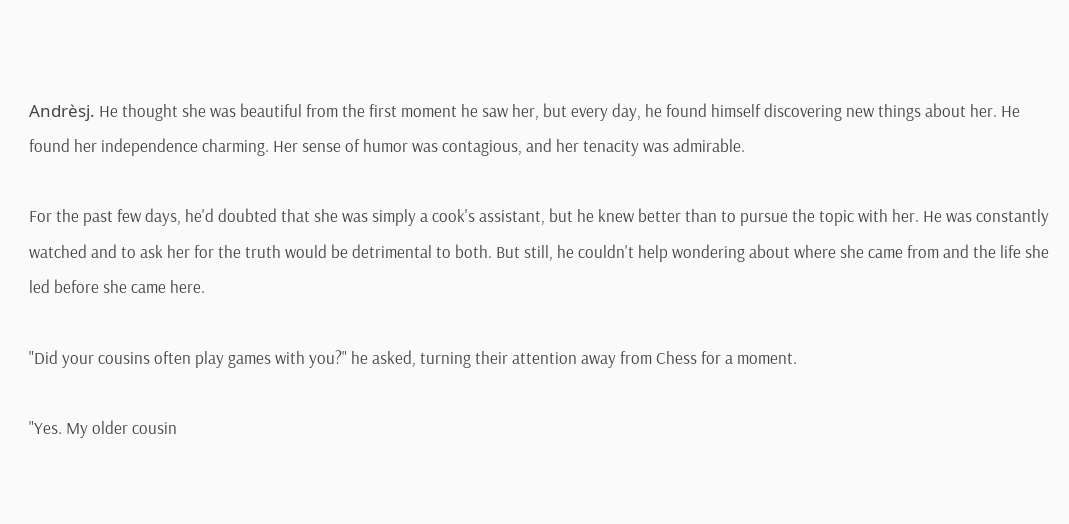Andrèsj. He thought she was beautiful from the first moment he saw her, but every day, he found himself discovering new things about her. He found her independence charming. Her sense of humor was contagious, and her tenacity was admirable.

For the past few days, he'd doubted that she was simply a cook's assistant, but he knew better than to pursue the topic with her. He was constantly watched and to ask her for the truth would be detrimental to both. But still, he couldn't help wondering about where she came from and the life she led before she came here.

"Did your cousins often play games with you?" he asked, turning their attention away from Chess for a moment.

"Yes. My older cousin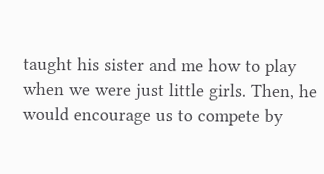taught his sister and me how to play when we were just little girls. Then, he would encourage us to compete by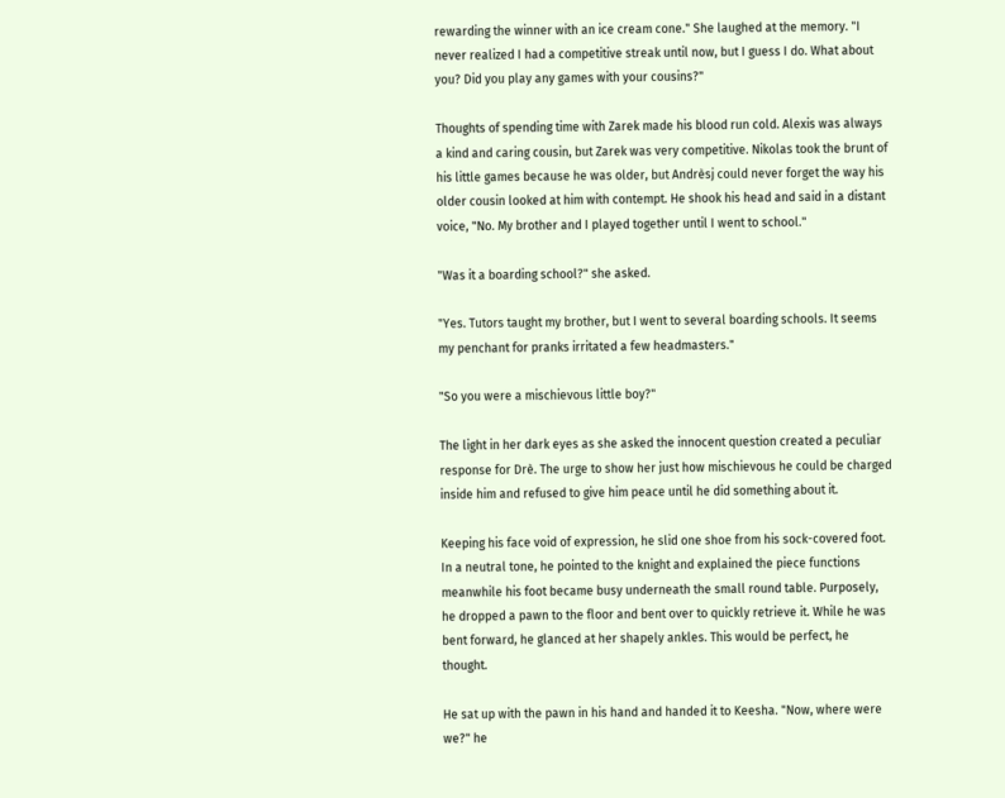rewarding the winner with an ice cream cone." She laughed at the memory. "I never realized I had a competitive streak until now, but I guess I do. What about you? Did you play any games with your cousins?"

Thoughts of spending time with Zarek made his blood run cold. Alexis was always a kind and caring cousin, but Zarek was very competitive. Nikolas took the brunt of his little games because he was older, but Andrèsj could never forget the way his older cousin looked at him with contempt. He shook his head and said in a distant voice, "No. My brother and I played together until I went to school."

"Was it a boarding school?" she asked.

"Yes. Tutors taught my brother, but I went to several boarding schools. It seems my penchant for pranks irritated a few headmasters."

"So you were a mischievous little boy?"

The light in her dark eyes as she asked the innocent question created a peculiar response for Drè. The urge to show her just how mischievous he could be charged inside him and refused to give him peace until he did something about it.

Keeping his face void of expression, he slid one shoe from his sock-covered foot. In a neutral tone, he pointed to the knight and explained the piece functions meanwhile his foot became busy underneath the small round table. Purposely, he dropped a pawn to the floor and bent over to quickly retrieve it. While he was bent forward, he glanced at her shapely ankles. This would be perfect, he thought.

He sat up with the pawn in his hand and handed it to Keesha. "Now, where were we?" he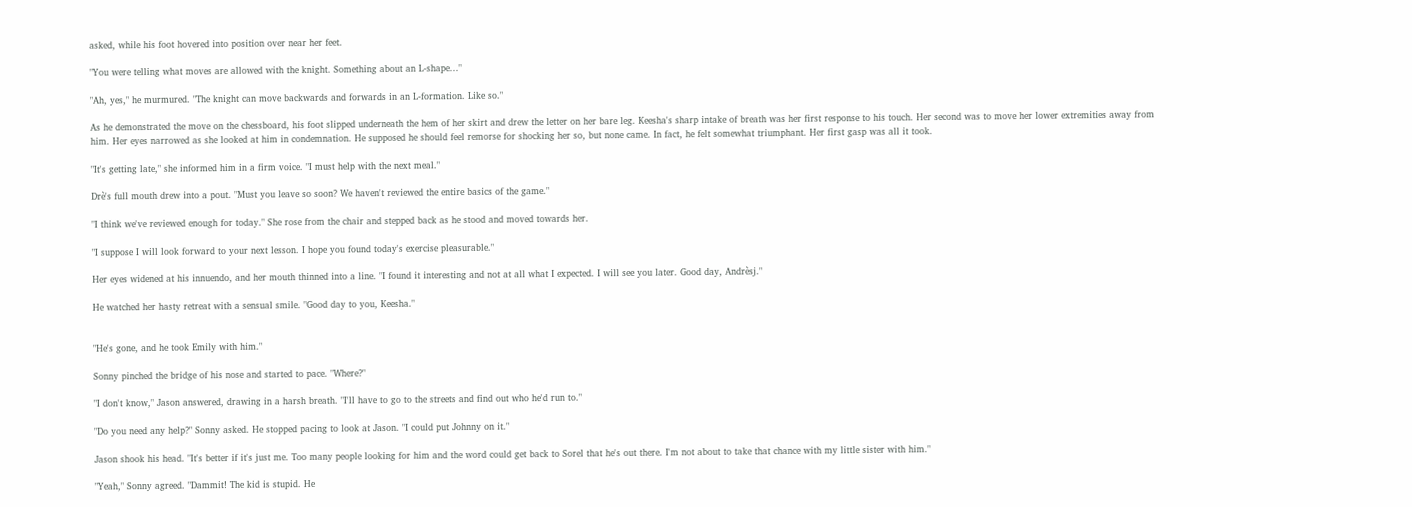asked, while his foot hovered into position over near her feet.

"You were telling what moves are allowed with the knight. Something about an L-shape..."

"Ah, yes," he murmured. "The knight can move backwards and forwards in an L-formation. Like so."

As he demonstrated the move on the chessboard, his foot slipped underneath the hem of her skirt and drew the letter on her bare leg. Keesha's sharp intake of breath was her first response to his touch. Her second was to move her lower extremities away from him. Her eyes narrowed as she looked at him in condemnation. He supposed he should feel remorse for shocking her so, but none came. In fact, he felt somewhat triumphant. Her first gasp was all it took.

"It's getting late," she informed him in a firm voice. "I must help with the next meal."

Drè's full mouth drew into a pout. "Must you leave so soon? We haven't reviewed the entire basics of the game."

"I think we've reviewed enough for today." She rose from the chair and stepped back as he stood and moved towards her.

"I suppose I will look forward to your next lesson. I hope you found today's exercise pleasurable."

Her eyes widened at his innuendo, and her mouth thinned into a line. "I found it interesting and not at all what I expected. I will see you later. Good day, Andrèsj."

He watched her hasty retreat with a sensual smile. "Good day to you, Keesha."


"He's gone, and he took Emily with him."

Sonny pinched the bridge of his nose and started to pace. "Where?"

"I don't know," Jason answered, drawing in a harsh breath. "I'll have to go to the streets and find out who he'd run to."

"Do you need any help?" Sonny asked. He stopped pacing to look at Jason. "I could put Johnny on it."

Jason shook his head. "It's better if it's just me. Too many people looking for him and the word could get back to Sorel that he's out there. I'm not about to take that chance with my little sister with him."

"Yeah," Sonny agreed. "Dammit! The kid is stupid. He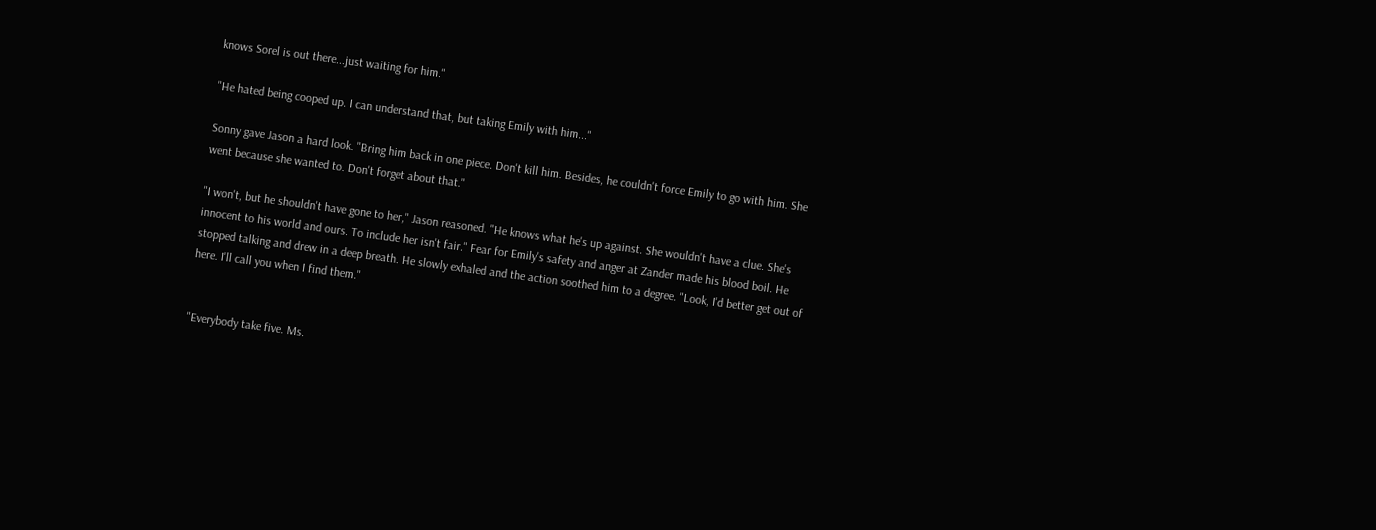knows Sorel is out there...just waiting for him."

"He hated being cooped up. I can understand that, but taking Emily with him..."

Sonny gave Jason a hard look. "Bring him back in one piece. Don't kill him. Besides, he couldn't force Emily to go with him. She went because she wanted to. Don't forget about that."

"I won't, but he shouldn't have gone to her," Jason reasoned. "He knows what he's up against. She wouldn't have a clue. She's innocent to his world and ours. To include her isn't fair." Fear for Emily's safety and anger at Zander made his blood boil. He stopped talking and drew in a deep breath. He slowly exhaled and the action soothed him to a degree. "Look, I'd better get out of here. I'll call you when I find them."


"Everybody take five. Ms.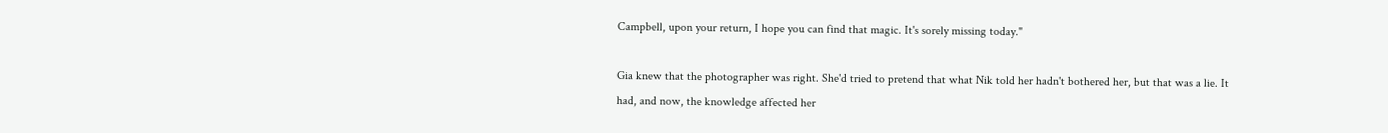Campbell, upon your return, I hope you can find that magic. It's sorely missing today."

Gia knew that the photographer was right. She'd tried to pretend that what Nik told her hadn't bothered her, but that was a lie. It had, and now, the knowledge affected her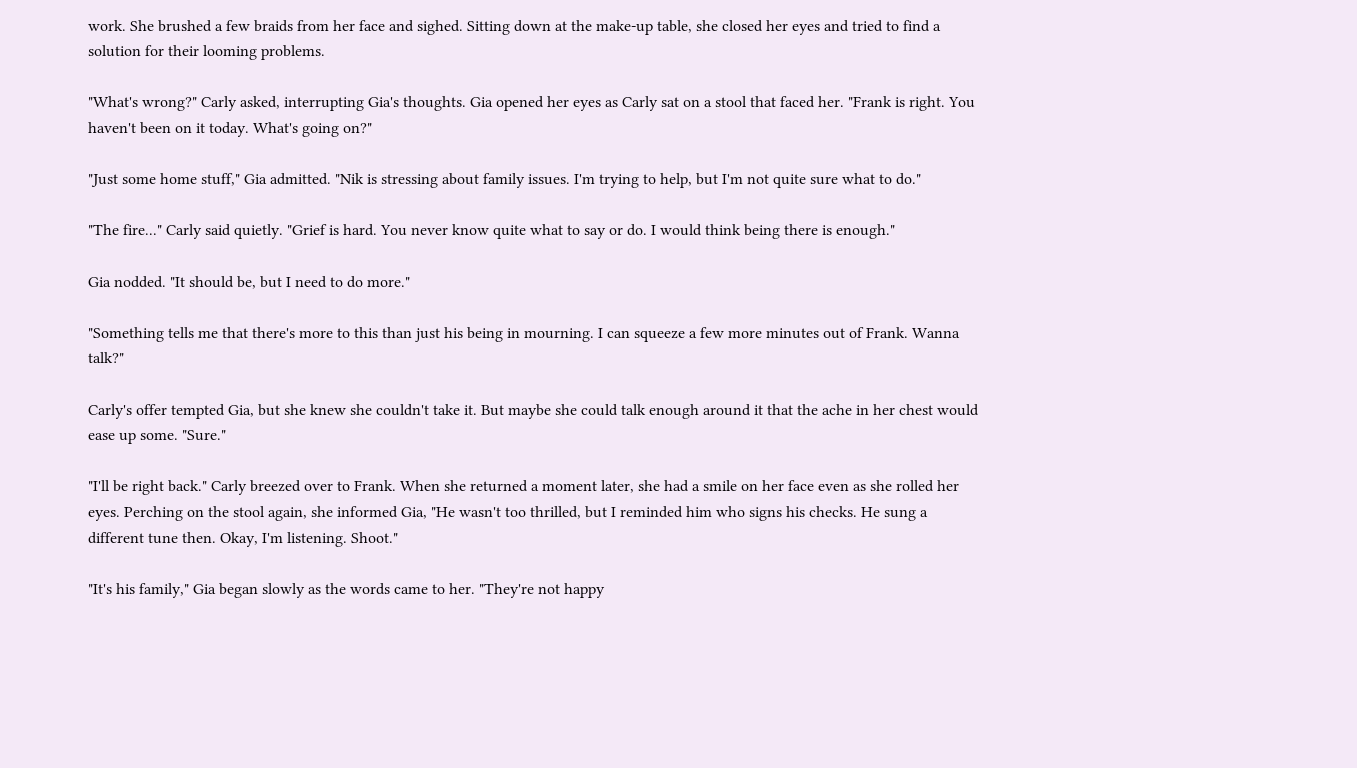work. She brushed a few braids from her face and sighed. Sitting down at the make-up table, she closed her eyes and tried to find a solution for their looming problems.

"What's wrong?" Carly asked, interrupting Gia's thoughts. Gia opened her eyes as Carly sat on a stool that faced her. "Frank is right. You haven't been on it today. What's going on?"

"Just some home stuff," Gia admitted. "Nik is stressing about family issues. I'm trying to help, but I'm not quite sure what to do."

"The fire..." Carly said quietly. "Grief is hard. You never know quite what to say or do. I would think being there is enough."

Gia nodded. "It should be, but I need to do more."

"Something tells me that there's more to this than just his being in mourning. I can squeeze a few more minutes out of Frank. Wanna talk?"

Carly's offer tempted Gia, but she knew she couldn't take it. But maybe she could talk enough around it that the ache in her chest would ease up some. "Sure."

"I'll be right back." Carly breezed over to Frank. When she returned a moment later, she had a smile on her face even as she rolled her eyes. Perching on the stool again, she informed Gia, "He wasn't too thrilled, but I reminded him who signs his checks. He sung a different tune then. Okay, I'm listening. Shoot."

"It's his family," Gia began slowly as the words came to her. "They're not happy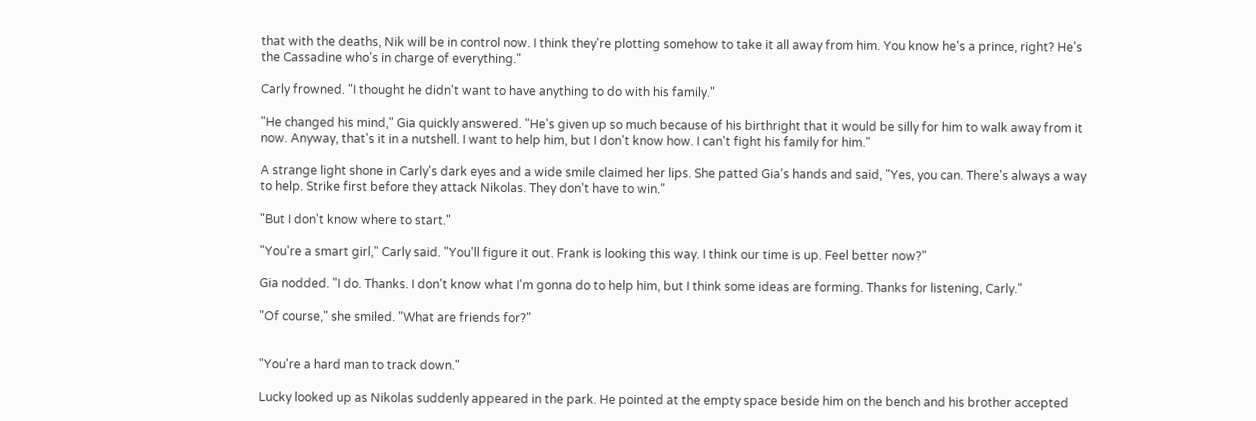that with the deaths, Nik will be in control now. I think they're plotting somehow to take it all away from him. You know he's a prince, right? He's the Cassadine who's in charge of everything."

Carly frowned. "I thought he didn't want to have anything to do with his family."

"He changed his mind," Gia quickly answered. "He's given up so much because of his birthright that it would be silly for him to walk away from it now. Anyway, that's it in a nutshell. I want to help him, but I don't know how. I can't fight his family for him."

A strange light shone in Carly's dark eyes and a wide smile claimed her lips. She patted Gia's hands and said, "Yes, you can. There's always a way to help. Strike first before they attack Nikolas. They don't have to win."

"But I don't know where to start."

"You're a smart girl," Carly said. "You'll figure it out. Frank is looking this way. I think our time is up. Feel better now?"

Gia nodded. "I do. Thanks. I don't know what I'm gonna do to help him, but I think some ideas are forming. Thanks for listening, Carly."

"Of course," she smiled. "What are friends for?"


"You're a hard man to track down."

Lucky looked up as Nikolas suddenly appeared in the park. He pointed at the empty space beside him on the bench and his brother accepted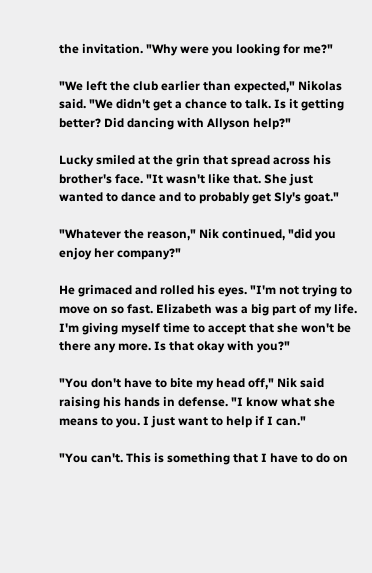the invitation. "Why were you looking for me?"

"We left the club earlier than expected," Nikolas said. "We didn't get a chance to talk. Is it getting better? Did dancing with Allyson help?"

Lucky smiled at the grin that spread across his brother's face. "It wasn't like that. She just wanted to dance and to probably get Sly's goat."

"Whatever the reason," Nik continued, "did you enjoy her company?"

He grimaced and rolled his eyes. "I'm not trying to move on so fast. Elizabeth was a big part of my life. I'm giving myself time to accept that she won't be there any more. Is that okay with you?"

"You don't have to bite my head off," Nik said raising his hands in defense. "I know what she means to you. I just want to help if I can."

"You can't. This is something that I have to do on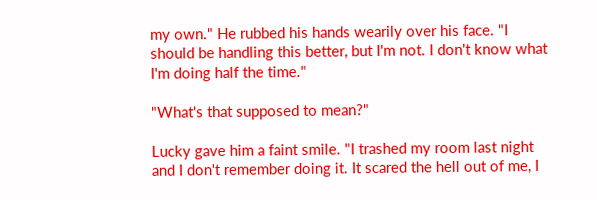my own." He rubbed his hands wearily over his face. "I should be handling this better, but I'm not. I don't know what I'm doing half the time."

"What's that supposed to mean?"

Lucky gave him a faint smile. "I trashed my room last night and I don't remember doing it. It scared the hell out of me, I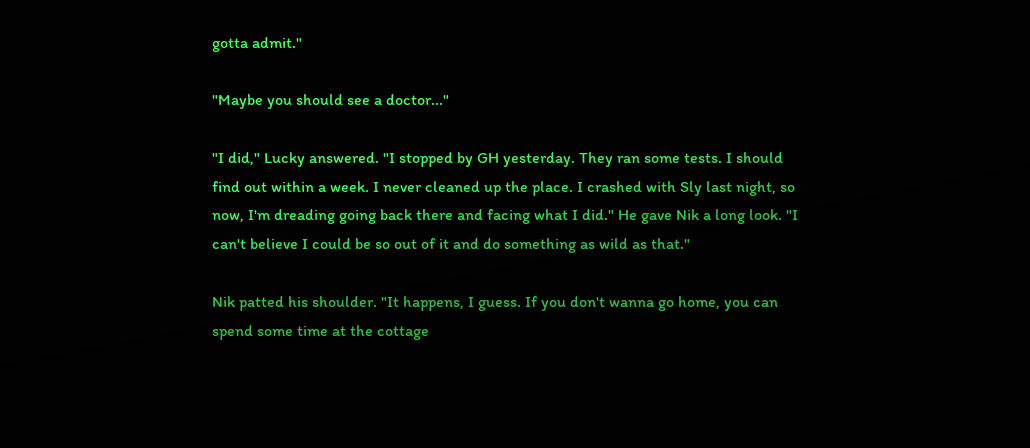gotta admit."

"Maybe you should see a doctor..."

"I did," Lucky answered. "I stopped by GH yesterday. They ran some tests. I should find out within a week. I never cleaned up the place. I crashed with Sly last night, so now, I'm dreading going back there and facing what I did." He gave Nik a long look. "I can't believe I could be so out of it and do something as wild as that."

Nik patted his shoulder. "It happens, I guess. If you don't wanna go home, you can spend some time at the cottage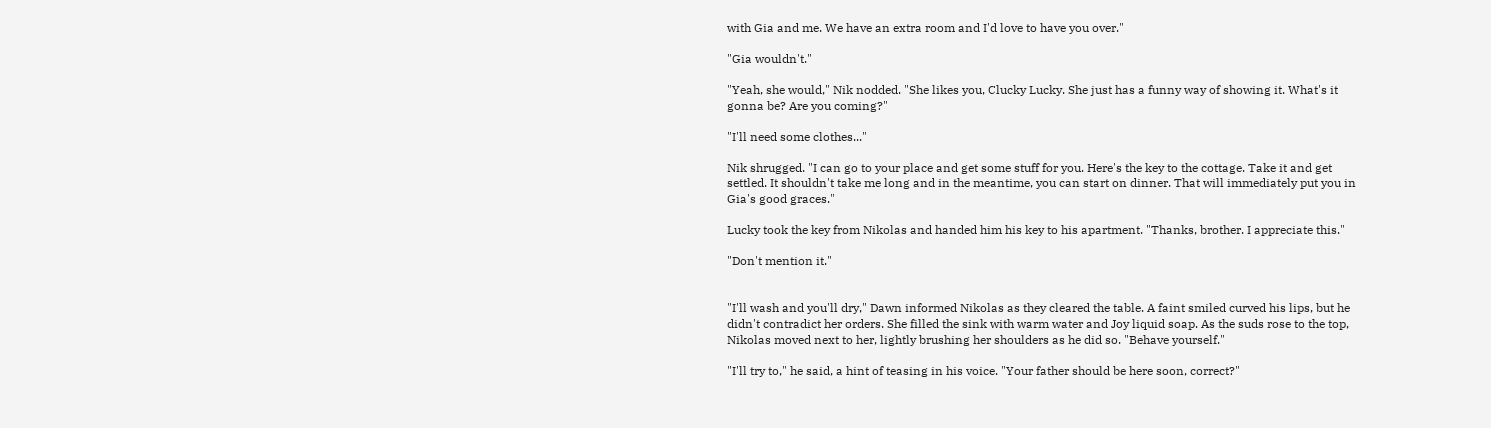with Gia and me. We have an extra room and I'd love to have you over."

"Gia wouldn't."

"Yeah, she would," Nik nodded. "She likes you, Clucky Lucky. She just has a funny way of showing it. What's it gonna be? Are you coming?"

"I'll need some clothes..."

Nik shrugged. "I can go to your place and get some stuff for you. Here's the key to the cottage. Take it and get settled. It shouldn't take me long and in the meantime, you can start on dinner. That will immediately put you in Gia's good graces."

Lucky took the key from Nikolas and handed him his key to his apartment. "Thanks, brother. I appreciate this."

"Don't mention it."


"I'll wash and you'll dry," Dawn informed Nikolas as they cleared the table. A faint smiled curved his lips, but he didn't contradict her orders. She filled the sink with warm water and Joy liquid soap. As the suds rose to the top, Nikolas moved next to her, lightly brushing her shoulders as he did so. "Behave yourself."

"I'll try to," he said, a hint of teasing in his voice. "Your father should be here soon, correct?"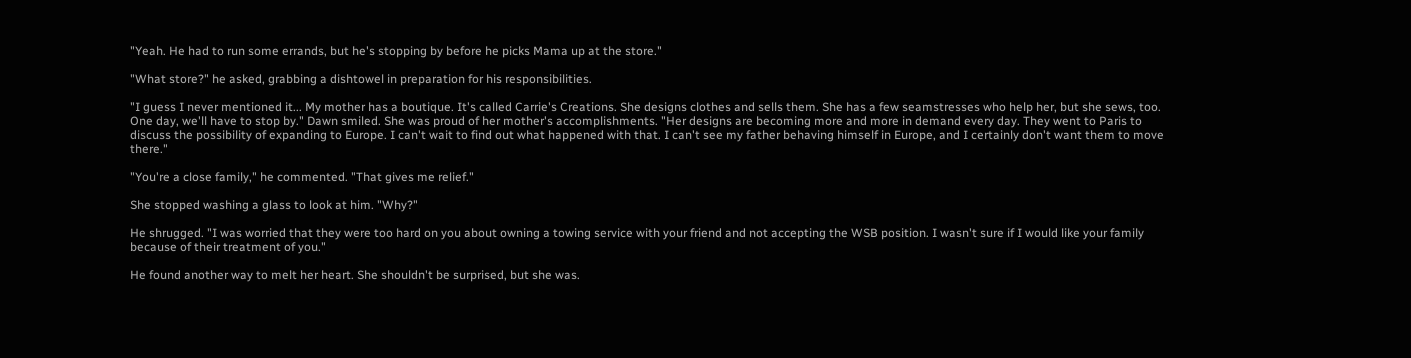"Yeah. He had to run some errands, but he's stopping by before he picks Mama up at the store."

"What store?" he asked, grabbing a dishtowel in preparation for his responsibilities.

"I guess I never mentioned it... My mother has a boutique. It's called Carrie's Creations. She designs clothes and sells them. She has a few seamstresses who help her, but she sews, too. One day, we'll have to stop by." Dawn smiled. She was proud of her mother's accomplishments. "Her designs are becoming more and more in demand every day. They went to Paris to discuss the possibility of expanding to Europe. I can't wait to find out what happened with that. I can't see my father behaving himself in Europe, and I certainly don't want them to move there."

"You're a close family," he commented. "That gives me relief."

She stopped washing a glass to look at him. "Why?"

He shrugged. "I was worried that they were too hard on you about owning a towing service with your friend and not accepting the WSB position. I wasn't sure if I would like your family because of their treatment of you."

He found another way to melt her heart. She shouldn't be surprised, but she was.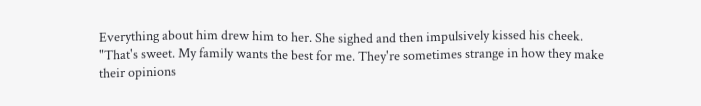Everything about him drew him to her. She sighed and then impulsively kissed his cheek. "That's sweet. My family wants the best for me. They're sometimes strange in how they make their opinions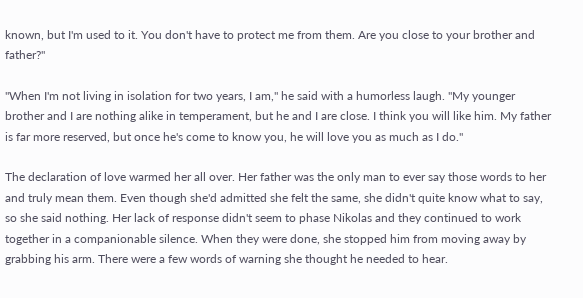known, but I'm used to it. You don't have to protect me from them. Are you close to your brother and father?"

"When I'm not living in isolation for two years, I am," he said with a humorless laugh. "My younger brother and I are nothing alike in temperament, but he and I are close. I think you will like him. My father is far more reserved, but once he's come to know you, he will love you as much as I do."

The declaration of love warmed her all over. Her father was the only man to ever say those words to her and truly mean them. Even though she'd admitted she felt the same, she didn't quite know what to say, so she said nothing. Her lack of response didn't seem to phase Nikolas and they continued to work together in a companionable silence. When they were done, she stopped him from moving away by grabbing his arm. There were a few words of warning she thought he needed to hear.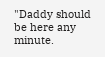"Daddy should be here any minute.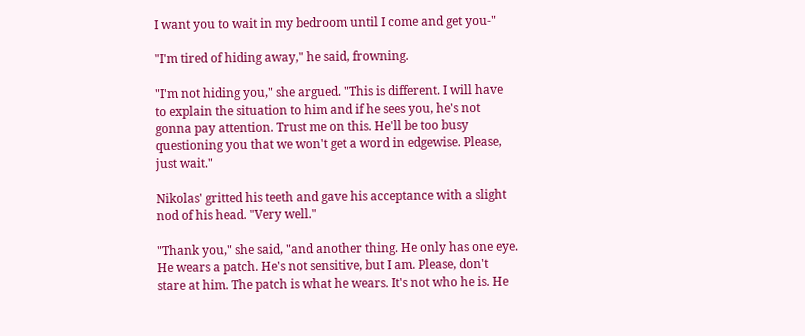I want you to wait in my bedroom until I come and get you-"

"I'm tired of hiding away," he said, frowning.

"I'm not hiding you," she argued. "This is different. I will have to explain the situation to him and if he sees you, he's not gonna pay attention. Trust me on this. He'll be too busy questioning you that we won't get a word in edgewise. Please, just wait."

Nikolas' gritted his teeth and gave his acceptance with a slight nod of his head. "Very well."

"Thank you," she said, "and another thing. He only has one eye. He wears a patch. He's not sensitive, but I am. Please, don't stare at him. The patch is what he wears. It's not who he is. He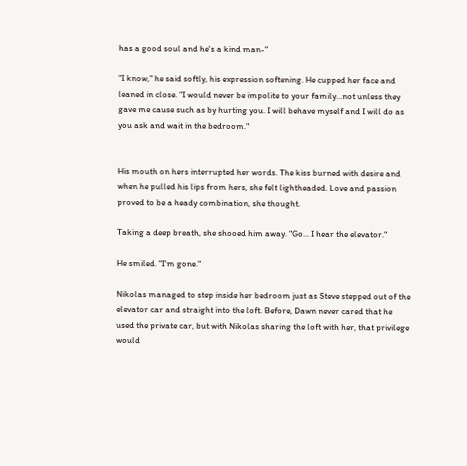has a good soul and he's a kind man-"

"I know," he said softly, his expression softening. He cupped her face and leaned in close. "I would never be impolite to your family...not unless they gave me cause such as by hurting you. I will behave myself and I will do as you ask and wait in the bedroom."


His mouth on hers interrupted her words. The kiss burned with desire and when he pulled his lips from hers, she felt lightheaded. Love and passion proved to be a heady combination, she thought.

Taking a deep breath, she shooed him away. "Go... I hear the elevator."

He smiled. "I'm gone."

Nikolas managed to step inside her bedroom just as Steve stepped out of the elevator car and straight into the loft. Before, Dawn never cared that he used the private car, but with Nikolas sharing the loft with her, that privilege would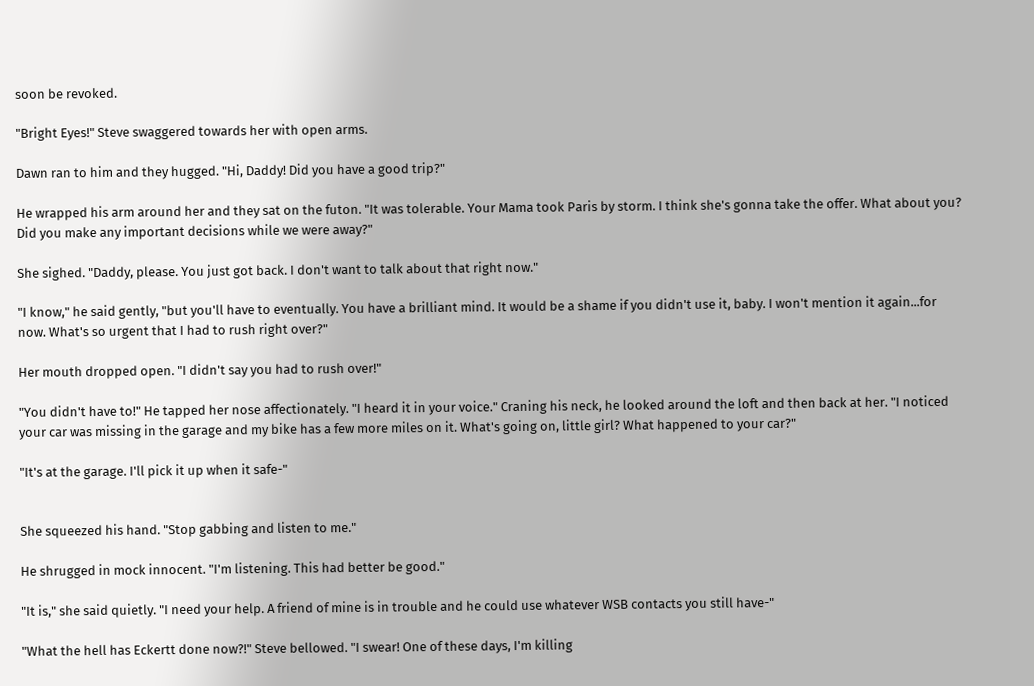soon be revoked.

"Bright Eyes!" Steve swaggered towards her with open arms.

Dawn ran to him and they hugged. "Hi, Daddy! Did you have a good trip?"

He wrapped his arm around her and they sat on the futon. "It was tolerable. Your Mama took Paris by storm. I think she's gonna take the offer. What about you? Did you make any important decisions while we were away?"

She sighed. "Daddy, please. You just got back. I don't want to talk about that right now."

"I know," he said gently, "but you'll have to eventually. You have a brilliant mind. It would be a shame if you didn't use it, baby. I won't mention it again...for now. What's so urgent that I had to rush right over?"

Her mouth dropped open. "I didn't say you had to rush over!"

"You didn't have to!" He tapped her nose affectionately. "I heard it in your voice." Craning his neck, he looked around the loft and then back at her. "I noticed your car was missing in the garage and my bike has a few more miles on it. What's going on, little girl? What happened to your car?"

"It's at the garage. I'll pick it up when it safe-"


She squeezed his hand. "Stop gabbing and listen to me."

He shrugged in mock innocent. "I'm listening. This had better be good."

"It is," she said quietly. "I need your help. A friend of mine is in trouble and he could use whatever WSB contacts you still have-"

"What the hell has Eckertt done now?!" Steve bellowed. "I swear! One of these days, I'm killing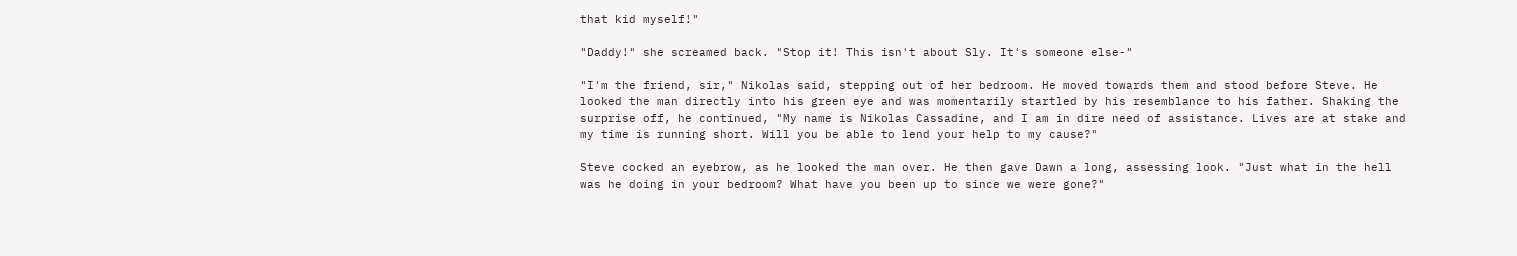that kid myself!"

"Daddy!" she screamed back. "Stop it! This isn't about Sly. It's someone else-"

"I'm the friend, sir," Nikolas said, stepping out of her bedroom. He moved towards them and stood before Steve. He looked the man directly into his green eye and was momentarily startled by his resemblance to his father. Shaking the surprise off, he continued, "My name is Nikolas Cassadine, and I am in dire need of assistance. Lives are at stake and my time is running short. Will you be able to lend your help to my cause?"

Steve cocked an eyebrow, as he looked the man over. He then gave Dawn a long, assessing look. "Just what in the hell was he doing in your bedroom? What have you been up to since we were gone?"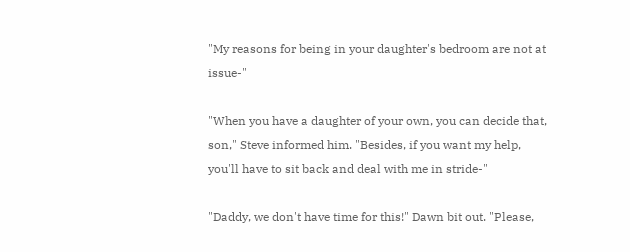"My reasons for being in your daughter's bedroom are not at issue-"

"When you have a daughter of your own, you can decide that, son," Steve informed him. "Besides, if you want my help, you'll have to sit back and deal with me in stride-"

"Daddy, we don't have time for this!" Dawn bit out. "Please,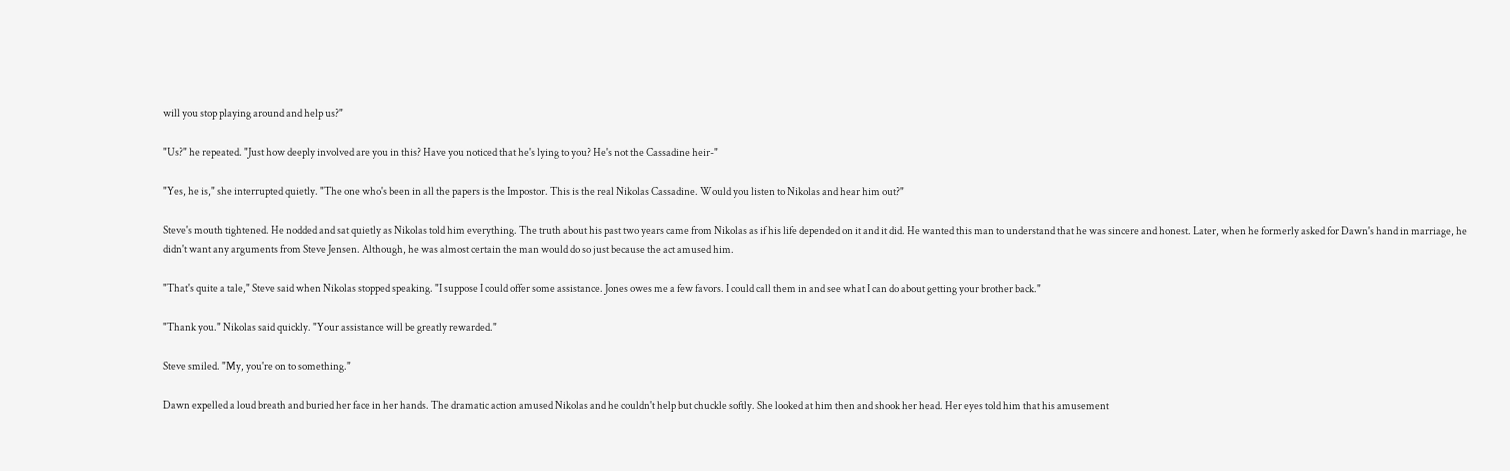will you stop playing around and help us?"

"Us?" he repeated. "Just how deeply involved are you in this? Have you noticed that he's lying to you? He's not the Cassadine heir-"

"Yes, he is," she interrupted quietly. "The one who's been in all the papers is the Impostor. This is the real Nikolas Cassadine. Would you listen to Nikolas and hear him out?"

Steve's mouth tightened. He nodded and sat quietly as Nikolas told him everything. The truth about his past two years came from Nikolas as if his life depended on it and it did. He wanted this man to understand that he was sincere and honest. Later, when he formerly asked for Dawn's hand in marriage, he didn't want any arguments from Steve Jensen. Although, he was almost certain the man would do so just because the act amused him.

"That's quite a tale," Steve said when Nikolas stopped speaking. "I suppose I could offer some assistance. Jones owes me a few favors. I could call them in and see what I can do about getting your brother back."

"Thank you." Nikolas said quickly. "Your assistance will be greatly rewarded."

Steve smiled. "My, you're on to something."

Dawn expelled a loud breath and buried her face in her hands. The dramatic action amused Nikolas and he couldn't help but chuckle softly. She looked at him then and shook her head. Her eyes told him that his amusement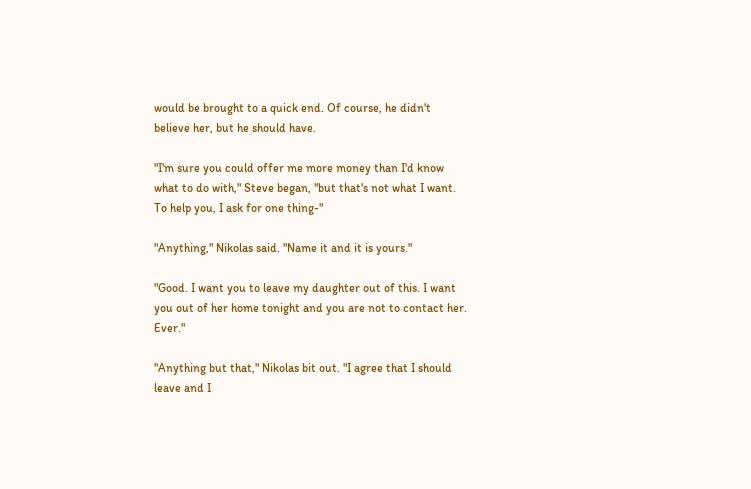would be brought to a quick end. Of course, he didn't believe her, but he should have.

"I'm sure you could offer me more money than I'd know what to do with," Steve began, "but that's not what I want. To help you, I ask for one thing-"

"Anything," Nikolas said. "Name it and it is yours."

"Good. I want you to leave my daughter out of this. I want you out of her home tonight and you are not to contact her. Ever."

"Anything but that," Nikolas bit out. "I agree that I should leave and I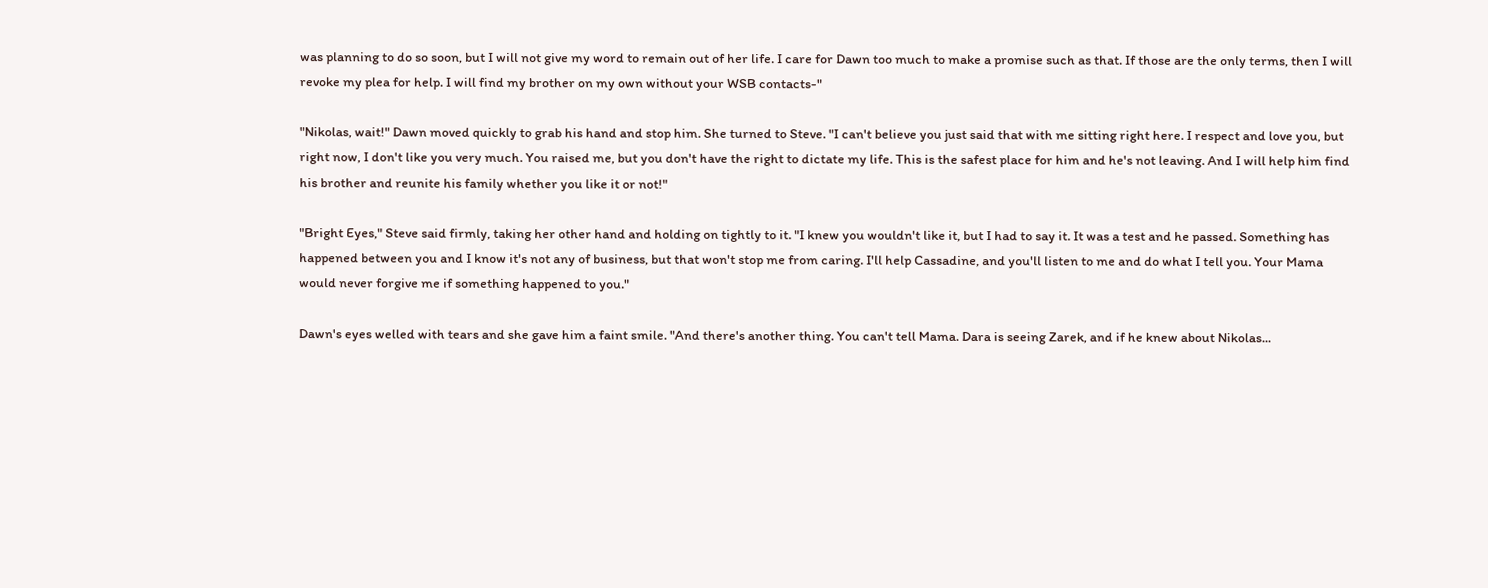was planning to do so soon, but I will not give my word to remain out of her life. I care for Dawn too much to make a promise such as that. If those are the only terms, then I will revoke my plea for help. I will find my brother on my own without your WSB contacts-"

"Nikolas, wait!" Dawn moved quickly to grab his hand and stop him. She turned to Steve. "I can't believe you just said that with me sitting right here. I respect and love you, but right now, I don't like you very much. You raised me, but you don't have the right to dictate my life. This is the safest place for him and he's not leaving. And I will help him find his brother and reunite his family whether you like it or not!"

"Bright Eyes," Steve said firmly, taking her other hand and holding on tightly to it. "I knew you wouldn't like it, but I had to say it. It was a test and he passed. Something has happened between you and I know it's not any of business, but that won't stop me from caring. I'll help Cassadine, and you'll listen to me and do what I tell you. Your Mama would never forgive me if something happened to you."

Dawn's eyes welled with tears and she gave him a faint smile. "And there's another thing. You can't tell Mama. Dara is seeing Zarek, and if he knew about Nikolas...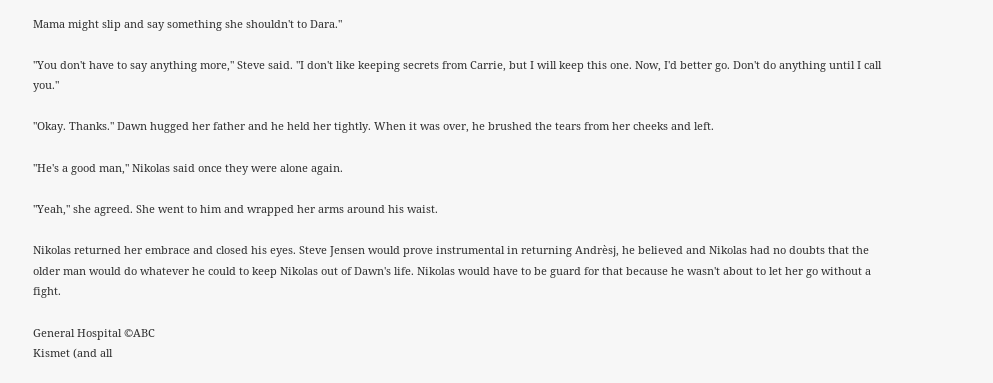Mama might slip and say something she shouldn't to Dara."

"You don't have to say anything more," Steve said. "I don't like keeping secrets from Carrie, but I will keep this one. Now, I'd better go. Don't do anything until I call you."

"Okay. Thanks." Dawn hugged her father and he held her tightly. When it was over, he brushed the tears from her cheeks and left.

"He's a good man," Nikolas said once they were alone again.

"Yeah," she agreed. She went to him and wrapped her arms around his waist.

Nikolas returned her embrace and closed his eyes. Steve Jensen would prove instrumental in returning Andrèsj, he believed and Nikolas had no doubts that the older man would do whatever he could to keep Nikolas out of Dawn's life. Nikolas would have to be guard for that because he wasn't about to let her go without a fight.

General Hospital ©ABC
Kismet (and all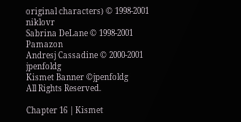original characters) © 1998-2001 niklovr
Sabrina DeLane © 1998-2001 Pamazon
Andresj Cassadine © 2000-2001 jpenfoldg
Kismet Banner ©jpenfoldg
All Rights Reserved.

Chapter 16 | Kismet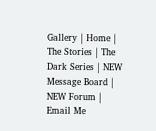Gallery | Home | The Stories | The Dark Series | NEW Message Board | NEW Forum | Email Me